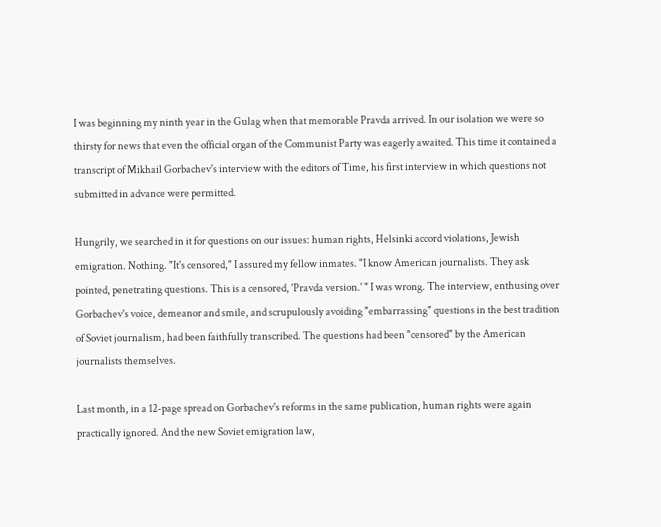I was beginning my ninth year in the Gulag when that memorable Pravda arrived. In our isolation we were so thirsty for news that even the official organ of the Communist Party was eagerly awaited. This time it contained a transcript of Mikhail Gorbachev's interview with the editors of Time, his first interview in which questions not submitted in advance were permitted.

Hungrily, we searched in it for questions on our issues: human rights, Helsinki accord violations, Jewish emigration. Nothing. "It's censored," I assured my fellow inmates. "I know American journalists. They ask pointed, penetrating questions. This is a censored, 'Pravda version.' " I was wrong. The interview, enthusing over Gorbachev's voice, demeanor and smile, and scrupulously avoiding "embarrassing" questions in the best tradition of Soviet journalism, had been faithfully transcribed. The questions had been "censored" by the American journalists themselves.

Last month, in a 12-page spread on Gorbachev's reforms in the same publication, human rights were again practically ignored. And the new Soviet emigration law,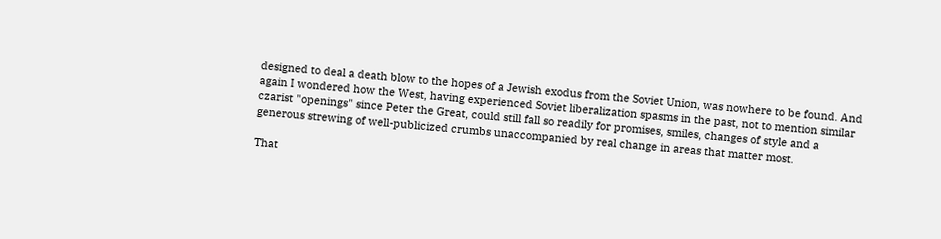designed to deal a death blow to the hopes of a Jewish exodus from the Soviet Union, was nowhere to be found. And again I wondered how the West, having experienced Soviet liberalization spasms in the past, not to mention similar czarist "openings" since Peter the Great, could still fall so readily for promises, smiles, changes of style and a generous strewing of well-publicized crumbs unaccompanied by real change in areas that matter most.

That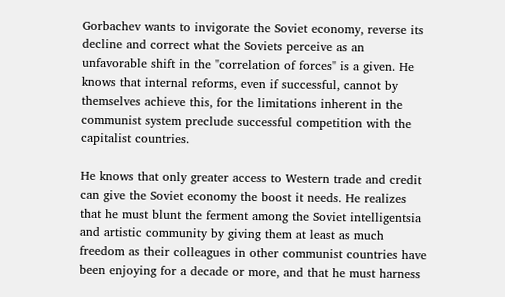Gorbachev wants to invigorate the Soviet economy, reverse its decline and correct what the Soviets perceive as an unfavorable shift in the "correlation of forces" is a given. He knows that internal reforms, even if successful, cannot by themselves achieve this, for the limitations inherent in the communist system preclude successful competition with the capitalist countries.

He knows that only greater access to Western trade and credit can give the Soviet economy the boost it needs. He realizes that he must blunt the ferment among the Soviet intelligentsia and artistic community by giving them at least as much freedom as their colleagues in other communist countries have been enjoying for a decade or more, and that he must harness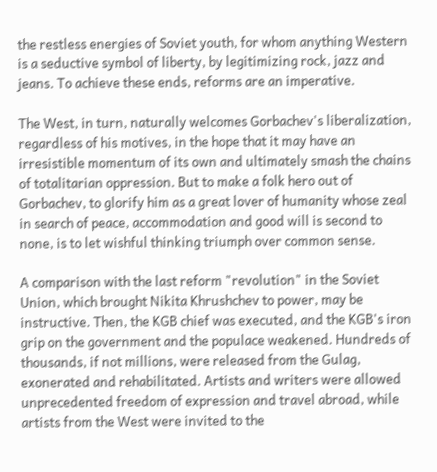the restless energies of Soviet youth, for whom anything Western is a seductive symbol of liberty, by legitimizing rock, jazz and jeans. To achieve these ends, reforms are an imperative.

The West, in turn, naturally welcomes Gorbachev's liberalization, regardless of his motives, in the hope that it may have an irresistible momentum of its own and ultimately smash the chains of totalitarian oppression. But to make a folk hero out of Gorbachev, to glorify him as a great lover of humanity whose zeal in search of peace, accommodation and good will is second to none, is to let wishful thinking triumph over common sense.

A comparison with the last reform "revolution" in the Soviet Union, which brought Nikita Khrushchev to power, may be instructive. Then, the KGB chief was executed, and the KGB's iron grip on the government and the populace weakened. Hundreds of thousands, if not millions, were released from the Gulag, exonerated and rehabilitated. Artists and writers were allowed unprecedented freedom of expression and travel abroad, while artists from the West were invited to the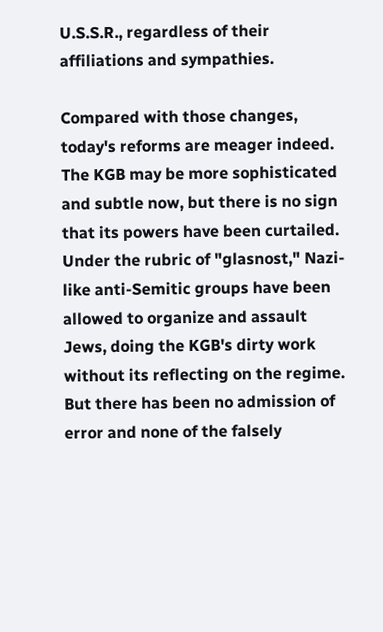U.S.S.R., regardless of their affiliations and sympathies.

Compared with those changes, today's reforms are meager indeed. The KGB may be more sophisticated and subtle now, but there is no sign that its powers have been curtailed. Under the rubric of "glasnost," Nazi-like anti-Semitic groups have been allowed to organize and assault Jews, doing the KGB's dirty work without its reflecting on the regime. But there has been no admission of error and none of the falsely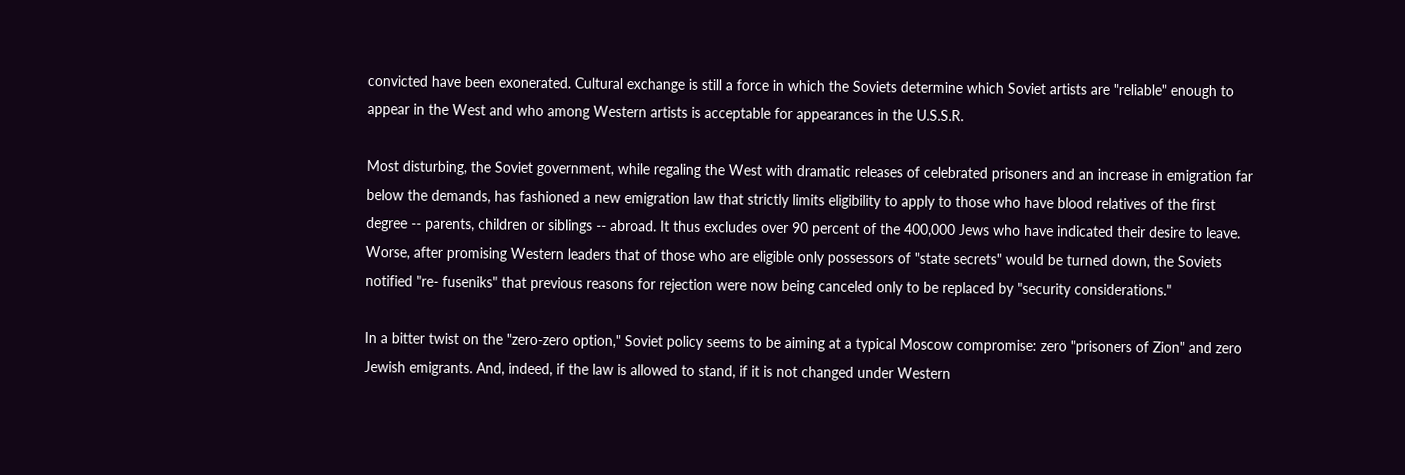convicted have been exonerated. Cultural exchange is still a force in which the Soviets determine which Soviet artists are "reliable" enough to appear in the West and who among Western artists is acceptable for appearances in the U.S.S.R.

Most disturbing, the Soviet government, while regaling the West with dramatic releases of celebrated prisoners and an increase in emigration far below the demands, has fashioned a new emigration law that strictly limits eligibility to apply to those who have blood relatives of the first degree -- parents, children or siblings -- abroad. It thus excludes over 90 percent of the 400,000 Jews who have indicated their desire to leave. Worse, after promising Western leaders that of those who are eligible only possessors of "state secrets" would be turned down, the Soviets notified "re- fuseniks" that previous reasons for rejection were now being canceled only to be replaced by "security considerations."

In a bitter twist on the "zero-zero option," Soviet policy seems to be aiming at a typical Moscow compromise: zero "prisoners of Zion" and zero Jewish emigrants. And, indeed, if the law is allowed to stand, if it is not changed under Western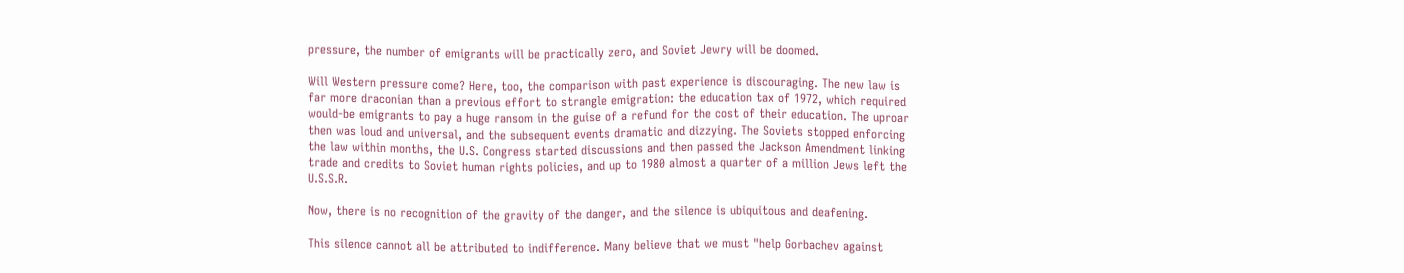pressure, the number of emigrants will be practically zero, and Soviet Jewry will be doomed.

Will Western pressure come? Here, too, the comparison with past experience is discouraging. The new law is far more draconian than a previous effort to strangle emigration: the education tax of 1972, which required would-be emigrants to pay a huge ransom in the guise of a refund for the cost of their education. The uproar then was loud and universal, and the subsequent events dramatic and dizzying. The Soviets stopped enforcing the law within months, the U.S. Congress started discussions and then passed the Jackson Amendment linking trade and credits to Soviet human rights policies, and up to 1980 almost a quarter of a million Jews left the U.S.S.R.

Now, there is no recognition of the gravity of the danger, and the silence is ubiquitous and deafening.

This silence cannot all be attributed to indifference. Many believe that we must "help Gorbachev against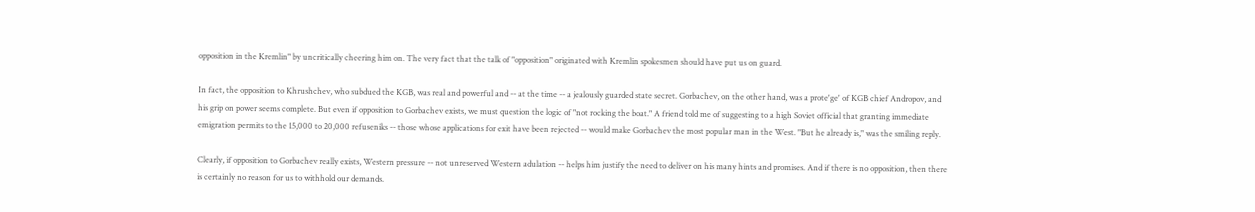opposition in the Kremlin" by uncritically cheering him on. The very fact that the talk of "opposition" originated with Kremlin spokesmen should have put us on guard.

In fact, the opposition to Khrushchev, who subdued the KGB, was real and powerful and -- at the time -- a jealously guarded state secret. Gorbachev, on the other hand, was a prote'ge' of KGB chief Andropov, and his grip on power seems complete. But even if opposition to Gorbachev exists, we must question the logic of "not rocking the boat." A friend told me of suggesting to a high Soviet official that granting immediate emigration permits to the 15,000 to 20,000 refuseniks -- those whose applications for exit have been rejected -- would make Gorbachev the most popular man in the West. "But he already is," was the smiling reply.

Clearly, if opposition to Gorbachev really exists, Western pressure -- not unreserved Western adulation -- helps him justify the need to deliver on his many hints and promises. And if there is no opposition, then there is certainly no reason for us to withhold our demands.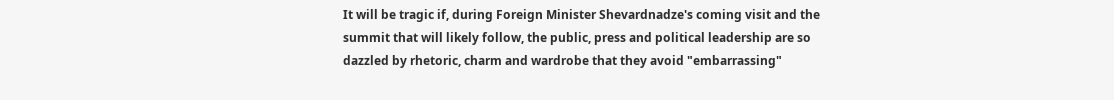It will be tragic if, during Foreign Minister Shevardnadze's coming visit and the summit that will likely follow, the public, press and political leadership are so dazzled by rhetoric, charm and wardrobe that they avoid "embarrassing"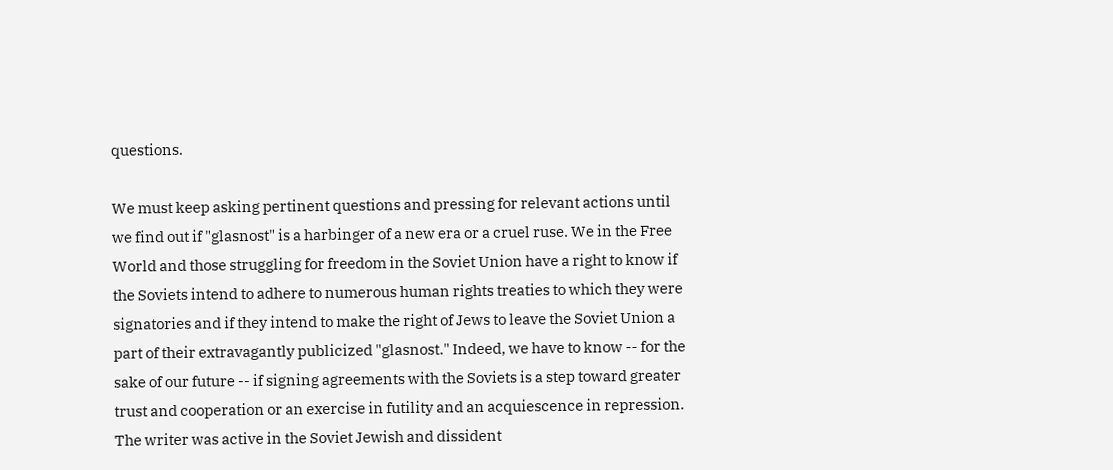questions.

We must keep asking pertinent questions and pressing for relevant actions until we find out if "glasnost" is a harbinger of a new era or a cruel ruse. We in the Free World and those struggling for freedom in the Soviet Union have a right to know if the Soviets intend to adhere to numerous human rights treaties to which they were signatories and if they intend to make the right of Jews to leave the Soviet Union a part of their extravagantly publicized "glasnost." Indeed, we have to know -- for the sake of our future -- if signing agreements with the Soviets is a step toward greater trust and cooperation or an exercise in futility and an acquiescence in repression. The writer was active in the Soviet Jewish and dissident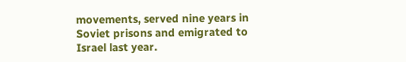movements, served nine years in Soviet prisons and emigrated to Israel last year.